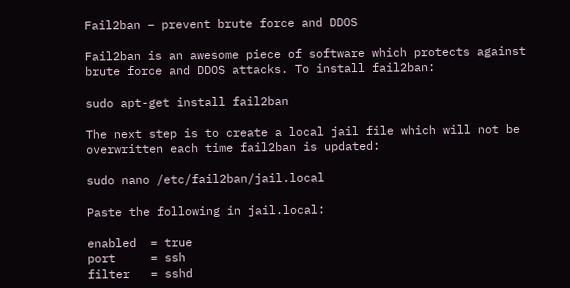Fail2ban – prevent brute force and DDOS

Fail2ban is an awesome piece of software which protects against brute force and DDOS attacks. To install fail2ban:

sudo apt-get install fail2ban

The next step is to create a local jail file which will not be overwritten each time fail2ban is updated:

sudo nano /etc/fail2ban/jail.local

Paste the following in jail.local:

enabled  = true
port     = ssh
filter   = sshd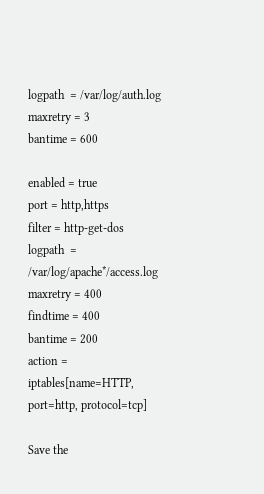logpath  = /var/log/auth.log
maxretry = 3
bantime = 600

enabled = true
port = http,https
filter = http-get-dos
logpath  = /var/log/apache*/access.log
maxretry = 400
findtime = 400
bantime = 200
action = iptables[name=HTTP, port=http, protocol=tcp]

Save the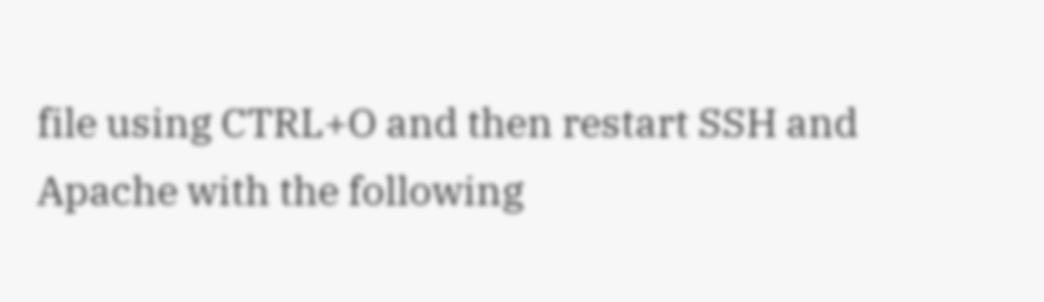file using CTRL+O and then restart SSH and Apache with the following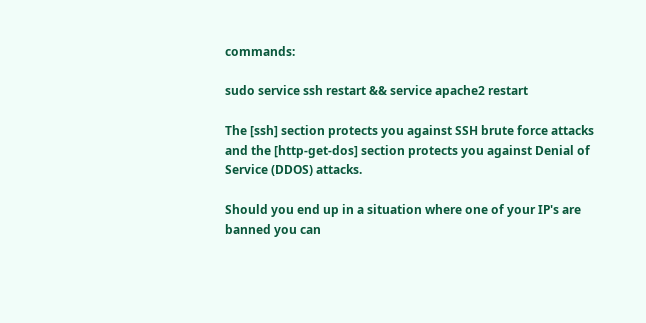commands:

sudo service ssh restart && service apache2 restart

The [ssh] section protects you against SSH brute force attacks and the [http-get-dos] section protects you against Denial of Service (DDOS) attacks.

Should you end up in a situation where one of your IP's are banned you can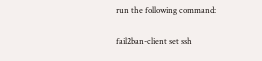run the following command:

fail2ban-client set ssh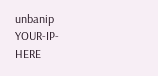unbanip YOUR-IP-HERE